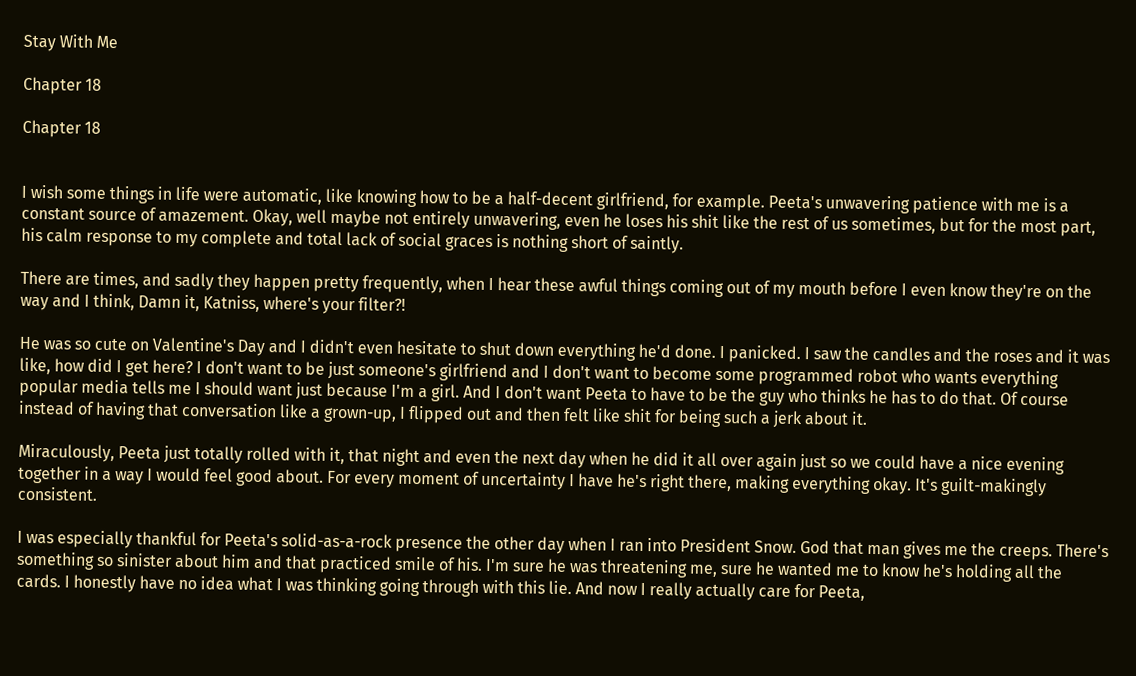Stay With Me

Chapter 18

Chapter 18


I wish some things in life were automatic, like knowing how to be a half-decent girlfriend, for example. Peeta's unwavering patience with me is a constant source of amazement. Okay, well maybe not entirely unwavering, even he loses his shit like the rest of us sometimes, but for the most part, his calm response to my complete and total lack of social graces is nothing short of saintly.

There are times, and sadly they happen pretty frequently, when I hear these awful things coming out of my mouth before I even know they're on the way and I think, Damn it, Katniss, where's your filter?!

He was so cute on Valentine's Day and I didn't even hesitate to shut down everything he'd done. I panicked. I saw the candles and the roses and it was like, how did I get here? I don't want to be just someone's girlfriend and I don't want to become some programmed robot who wants everything popular media tells me I should want just because I'm a girl. And I don't want Peeta to have to be the guy who thinks he has to do that. Of course instead of having that conversation like a grown-up, I flipped out and then felt like shit for being such a jerk about it.

Miraculously, Peeta just totally rolled with it, that night and even the next day when he did it all over again just so we could have a nice evening together in a way I would feel good about. For every moment of uncertainty I have he's right there, making everything okay. It's guilt-makingly consistent.

I was especially thankful for Peeta's solid-as-a-rock presence the other day when I ran into President Snow. God that man gives me the creeps. There's something so sinister about him and that practiced smile of his. I'm sure he was threatening me, sure he wanted me to know he's holding all the cards. I honestly have no idea what I was thinking going through with this lie. And now I really actually care for Peeta,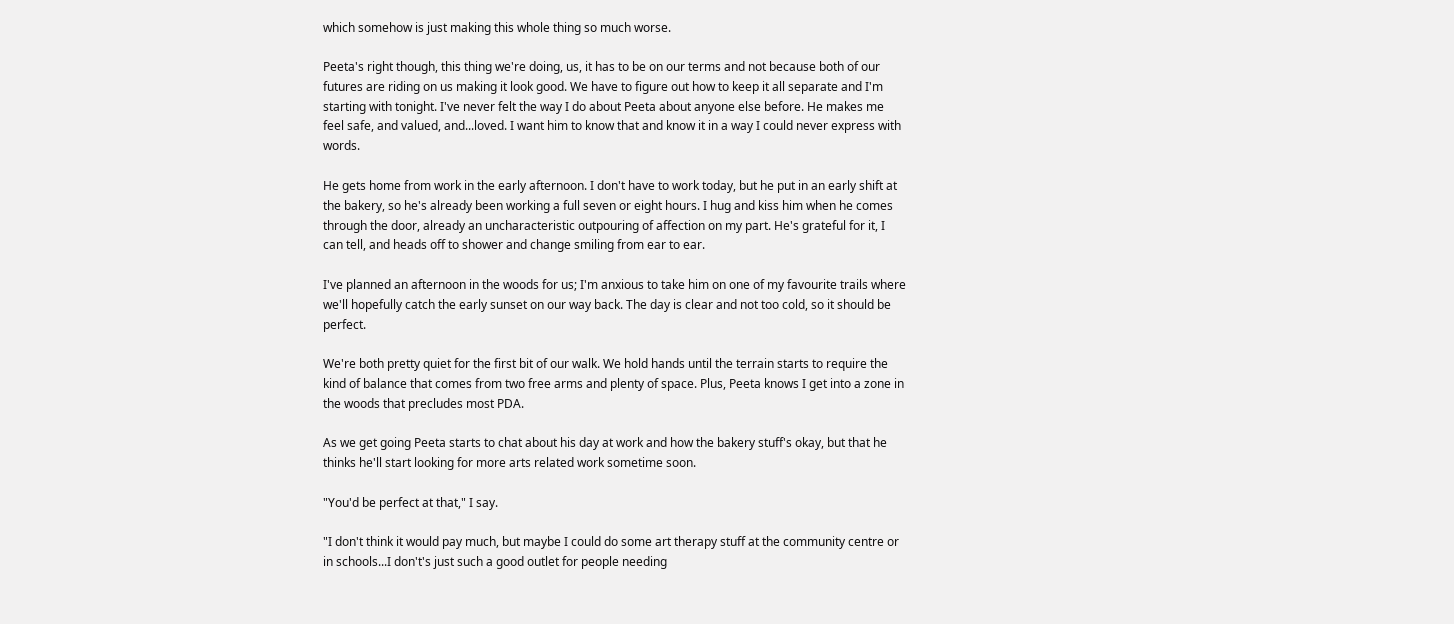which somehow is just making this whole thing so much worse.

Peeta's right though, this thing we're doing, us, it has to be on our terms and not because both of our futures are riding on us making it look good. We have to figure out how to keep it all separate and I'm starting with tonight. I've never felt the way I do about Peeta about anyone else before. He makes me feel safe, and valued, and...loved. I want him to know that and know it in a way I could never express with words.

He gets home from work in the early afternoon. I don't have to work today, but he put in an early shift at the bakery, so he's already been working a full seven or eight hours. I hug and kiss him when he comes through the door, already an uncharacteristic outpouring of affection on my part. He's grateful for it, I can tell, and heads off to shower and change smiling from ear to ear.

I've planned an afternoon in the woods for us; I'm anxious to take him on one of my favourite trails where we'll hopefully catch the early sunset on our way back. The day is clear and not too cold, so it should be perfect.

We're both pretty quiet for the first bit of our walk. We hold hands until the terrain starts to require the kind of balance that comes from two free arms and plenty of space. Plus, Peeta knows I get into a zone in the woods that precludes most PDA.

As we get going Peeta starts to chat about his day at work and how the bakery stuff's okay, but that he thinks he'll start looking for more arts related work sometime soon.

"You'd be perfect at that," I say.

"I don't think it would pay much, but maybe I could do some art therapy stuff at the community centre or in schools...I don't's just such a good outlet for people needing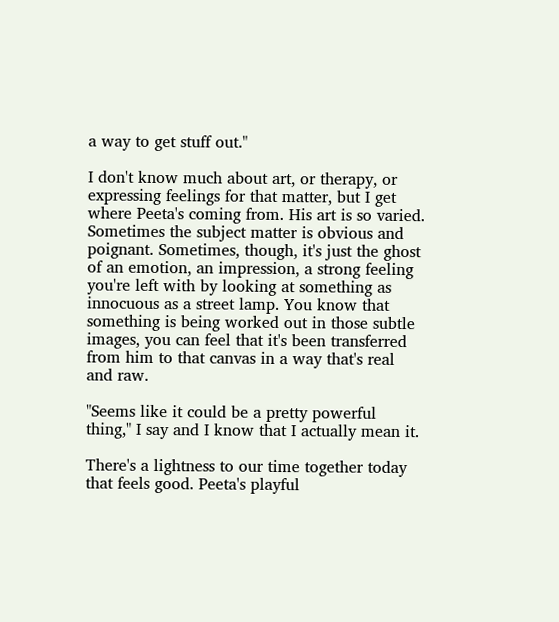a way to get stuff out."

I don't know much about art, or therapy, or expressing feelings for that matter, but I get where Peeta's coming from. His art is so varied. Sometimes the subject matter is obvious and poignant. Sometimes, though, it's just the ghost of an emotion, an impression, a strong feeling you're left with by looking at something as innocuous as a street lamp. You know that something is being worked out in those subtle images, you can feel that it's been transferred from him to that canvas in a way that's real and raw.

"Seems like it could be a pretty powerful thing," I say and I know that I actually mean it.

There's a lightness to our time together today that feels good. Peeta's playful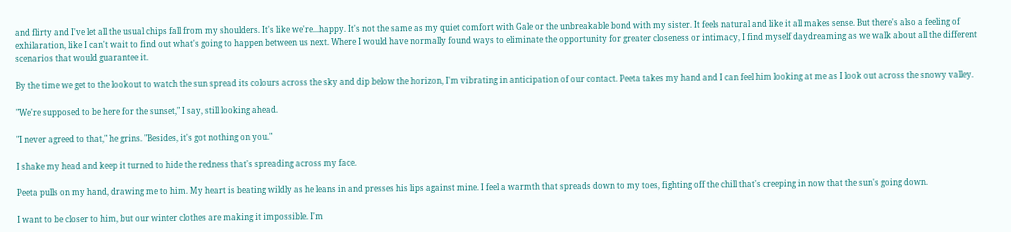and flirty and I've let all the usual chips fall from my shoulders. It's like we're...happy. It's not the same as my quiet comfort with Gale or the unbreakable bond with my sister. It feels natural and like it all makes sense. But there's also a feeling of exhilaration, like I can't wait to find out what's going to happen between us next. Where I would have normally found ways to eliminate the opportunity for greater closeness or intimacy, I find myself daydreaming as we walk about all the different scenarios that would guarantee it.

By the time we get to the lookout to watch the sun spread its colours across the sky and dip below the horizon, I'm vibrating in anticipation of our contact. Peeta takes my hand and I can feel him looking at me as I look out across the snowy valley.

"We're supposed to be here for the sunset," I say, still looking ahead.

"I never agreed to that," he grins. "Besides, it's got nothing on you."

I shake my head and keep it turned to hide the redness that's spreading across my face.

Peeta pulls on my hand, drawing me to him. My heart is beating wildly as he leans in and presses his lips against mine. I feel a warmth that spreads down to my toes, fighting off the chill that's creeping in now that the sun's going down.

I want to be closer to him, but our winter clothes are making it impossible. I'm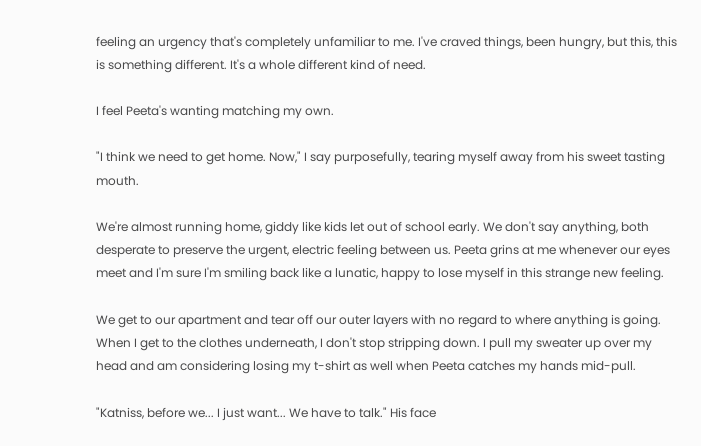feeling an urgency that's completely unfamiliar to me. I've craved things, been hungry, but this, this is something different. It's a whole different kind of need.

I feel Peeta's wanting matching my own.

"I think we need to get home. Now," I say purposefully, tearing myself away from his sweet tasting mouth.

We're almost running home, giddy like kids let out of school early. We don't say anything, both desperate to preserve the urgent, electric feeling between us. Peeta grins at me whenever our eyes meet and I'm sure I'm smiling back like a lunatic, happy to lose myself in this strange new feeling.

We get to our apartment and tear off our outer layers with no regard to where anything is going. When I get to the clothes underneath, I don't stop stripping down. I pull my sweater up over my head and am considering losing my t-shirt as well when Peeta catches my hands mid-pull.

"Katniss, before we... I just want... We have to talk." His face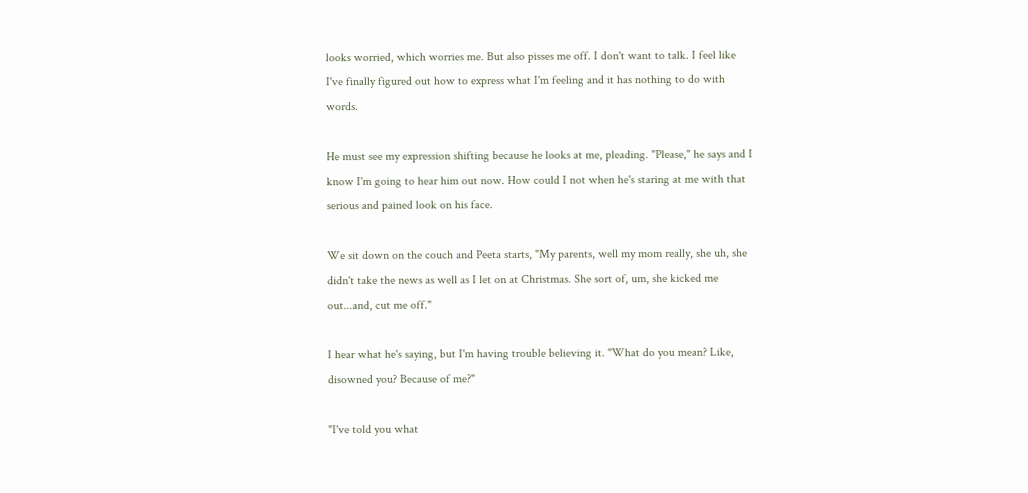looks worried, which worries me. But also pisses me off. I don't want to talk. I feel like I've finally figured out how to express what I'm feeling and it has nothing to do with words.

He must see my expression shifting because he looks at me, pleading. "Please," he says and I know I'm going to hear him out now. How could I not when he's staring at me with that serious and pained look on his face.

We sit down on the couch and Peeta starts, "My parents, well my mom really, she uh, she didn't take the news as well as I let on at Christmas. She sort of, um, she kicked me out...and, cut me off."

I hear what he's saying, but I'm having trouble believing it. "What do you mean? Like, disowned you? Because of me?"

"I've told you what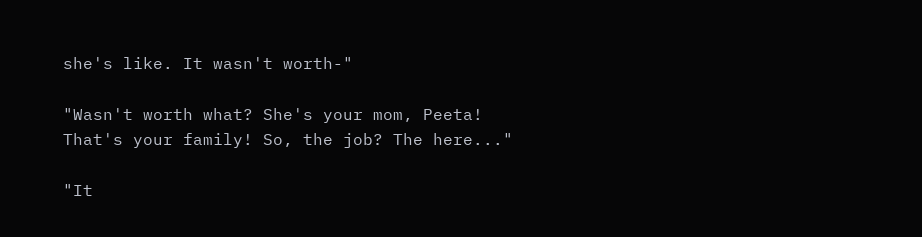she's like. It wasn't worth-"

"Wasn't worth what? She's your mom, Peeta! That's your family! So, the job? The here..."

"It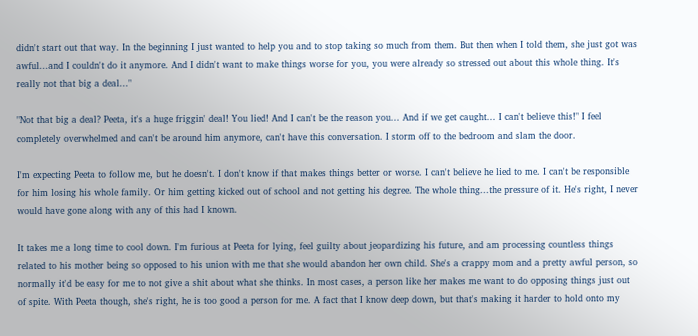didn't start out that way. In the beginning I just wanted to help you and to stop taking so much from them. But then when I told them, she just got was awful...and I couldn't do it anymore. And I didn't want to make things worse for you, you were already so stressed out about this whole thing. It's really not that big a deal..."

"Not that big a deal? Peeta, it's a huge friggin' deal! You lied! And I can't be the reason you... And if we get caught... I can't believe this!" I feel completely overwhelmed and can't be around him anymore, can't have this conversation. I storm off to the bedroom and slam the door.

I'm expecting Peeta to follow me, but he doesn't. I don't know if that makes things better or worse. I can't believe he lied to me. I can't be responsible for him losing his whole family. Or him getting kicked out of school and not getting his degree. The whole thing...the pressure of it. He's right, I never would have gone along with any of this had I known.

It takes me a long time to cool down. I'm furious at Peeta for lying, feel guilty about jeopardizing his future, and am processing countless things related to his mother being so opposed to his union with me that she would abandon her own child. She's a crappy mom and a pretty awful person, so normally it'd be easy for me to not give a shit about what she thinks. In most cases, a person like her makes me want to do opposing things just out of spite. With Peeta though, she's right, he is too good a person for me. A fact that I know deep down, but that's making it harder to hold onto my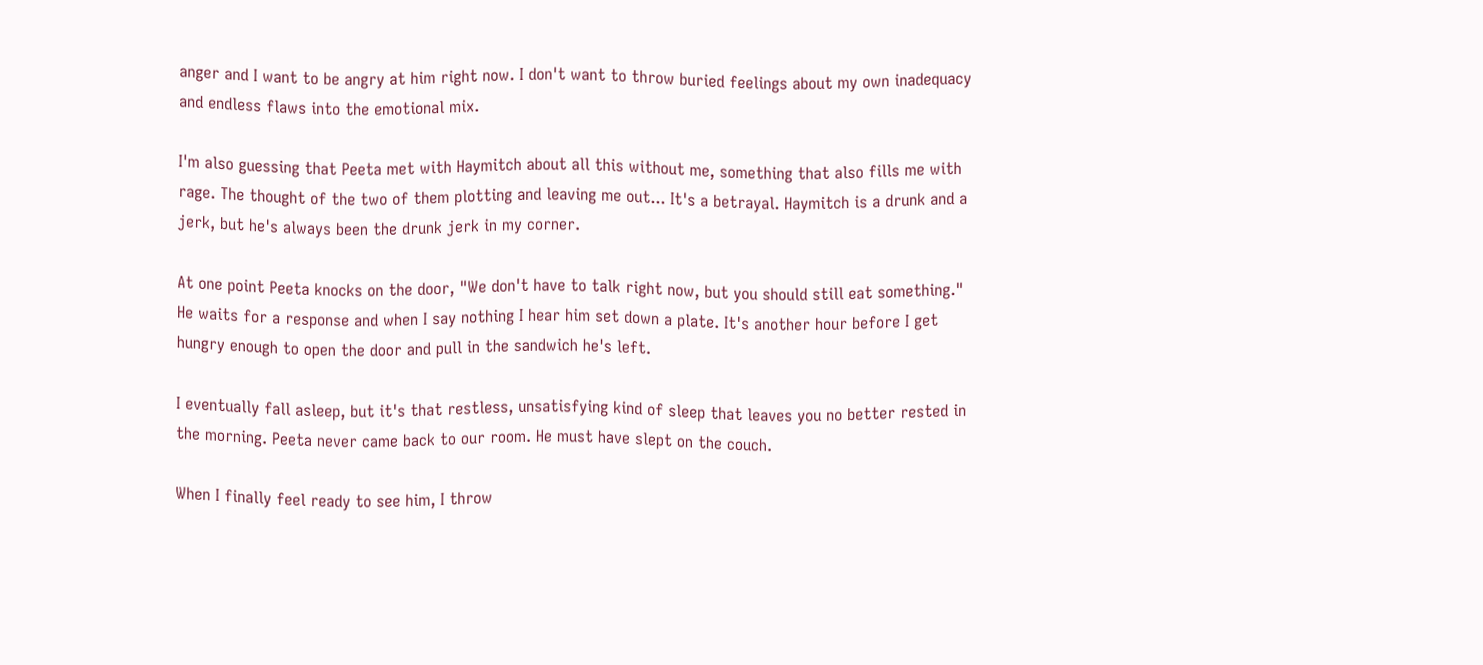anger and I want to be angry at him right now. I don't want to throw buried feelings about my own inadequacy and endless flaws into the emotional mix.

I'm also guessing that Peeta met with Haymitch about all this without me, something that also fills me with rage. The thought of the two of them plotting and leaving me out... It's a betrayal. Haymitch is a drunk and a jerk, but he's always been the drunk jerk in my corner.

At one point Peeta knocks on the door, "We don't have to talk right now, but you should still eat something." He waits for a response and when I say nothing I hear him set down a plate. It's another hour before I get hungry enough to open the door and pull in the sandwich he's left.

I eventually fall asleep, but it's that restless, unsatisfying kind of sleep that leaves you no better rested in the morning. Peeta never came back to our room. He must have slept on the couch.

When I finally feel ready to see him, I throw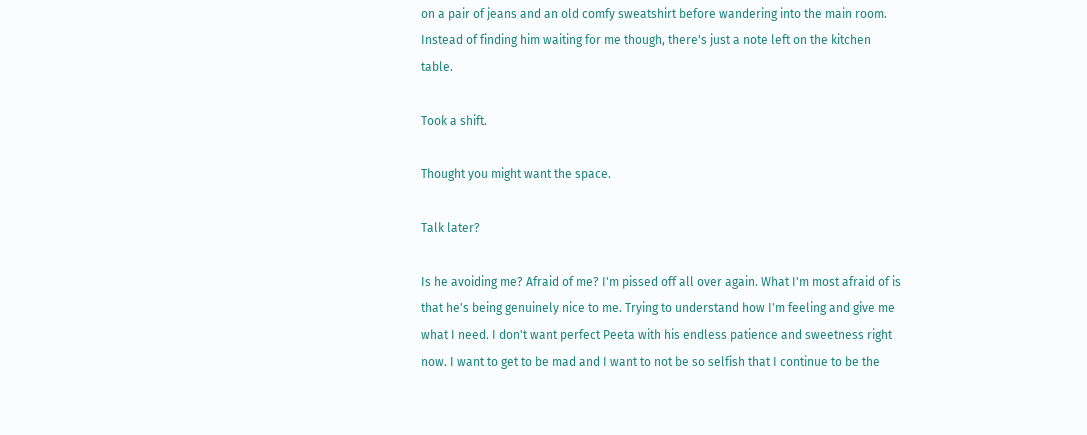on a pair of jeans and an old comfy sweatshirt before wandering into the main room. Instead of finding him waiting for me though, there's just a note left on the kitchen table.

Took a shift.

Thought you might want the space.

Talk later?

Is he avoiding me? Afraid of me? I'm pissed off all over again. What I'm most afraid of is that he's being genuinely nice to me. Trying to understand how I'm feeling and give me what I need. I don't want perfect Peeta with his endless patience and sweetness right now. I want to get to be mad and I want to not be so selfish that I continue to be the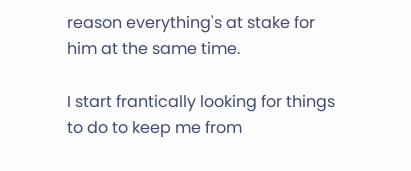reason everything's at stake for him at the same time.

I start frantically looking for things to do to keep me from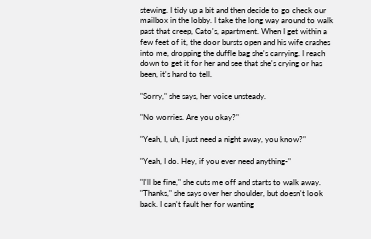stewing. I tidy up a bit and then decide to go check our mailbox in the lobby. I take the long way around to walk past that creep, Cato's, apartment. When I get within a few feet of it, the door bursts open and his wife crashes into me, dropping the duffle bag she's carrying. I reach down to get it for her and see that she's crying or has been, it's hard to tell.

"Sorry," she says, her voice unsteady.

"No worries. Are you okay?"

"Yeah, I, uh, I just need a night away, you know?"

"Yeah, I do. Hey, if you ever need anything-"

"I'll be fine," she cuts me off and starts to walk away. "Thanks," she says over her shoulder, but doesn't look back. I can't fault her for wanting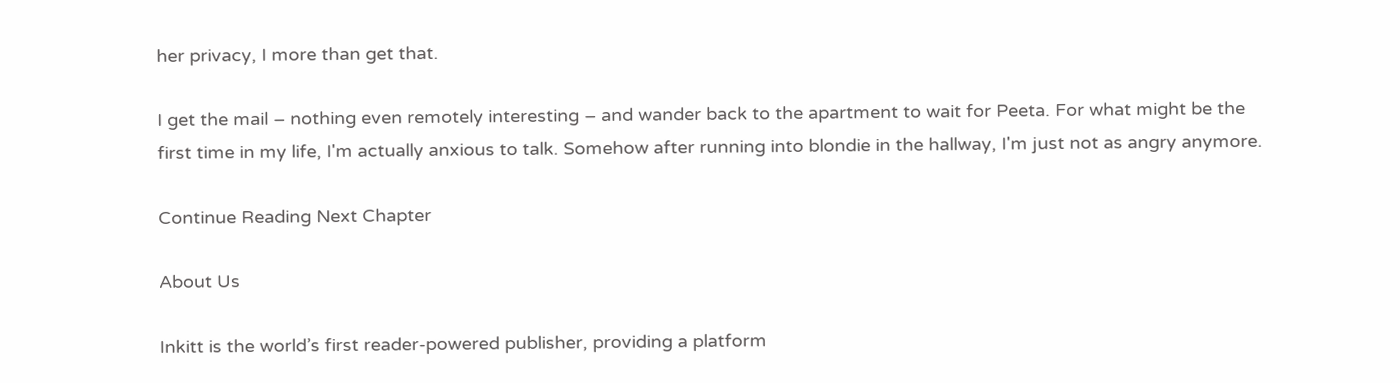her privacy, I more than get that.

I get the mail – nothing even remotely interesting – and wander back to the apartment to wait for Peeta. For what might be the first time in my life, I'm actually anxious to talk. Somehow after running into blondie in the hallway, I'm just not as angry anymore.

Continue Reading Next Chapter

About Us

Inkitt is the world’s first reader-powered publisher, providing a platform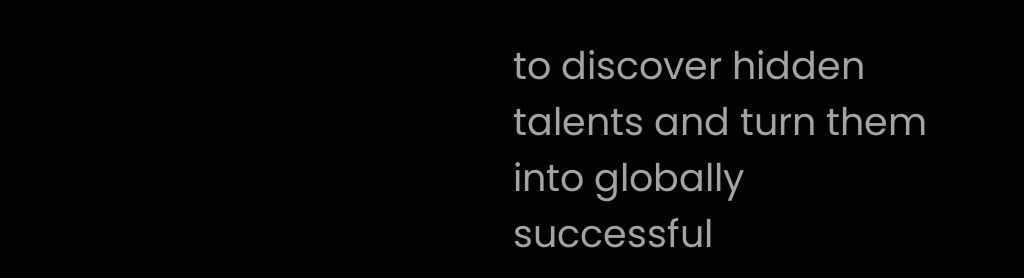to discover hidden talents and turn them into globally successful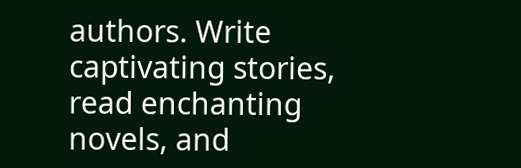authors. Write captivating stories, read enchanting novels, and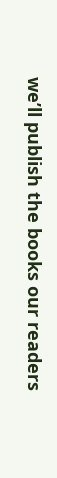we’ll publish the books our readers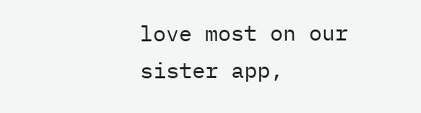love most on our sister app,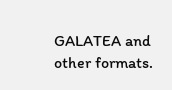GALATEA and other formats.